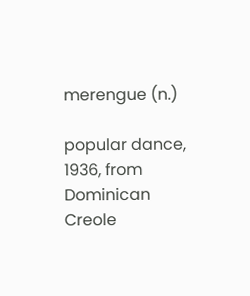merengue (n.)

popular dance, 1936, from Dominican Creole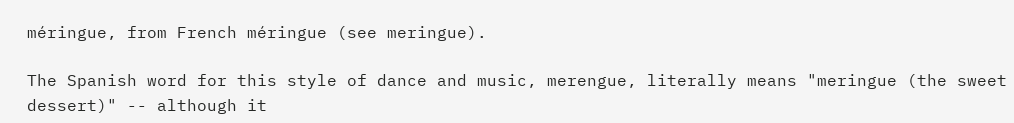méringue, from French méringue (see meringue).

The Spanish word for this style of dance and music, merengue, literally means "meringue (the sweet dessert)" -- although it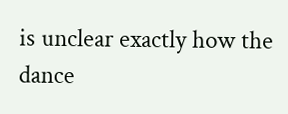is unclear exactly how the dance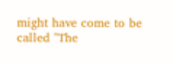might have come to be called "The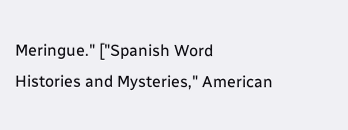Meringue." ["Spanish Word Histories and Mysteries," American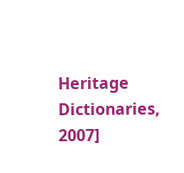Heritage Dictionaries, 2007]